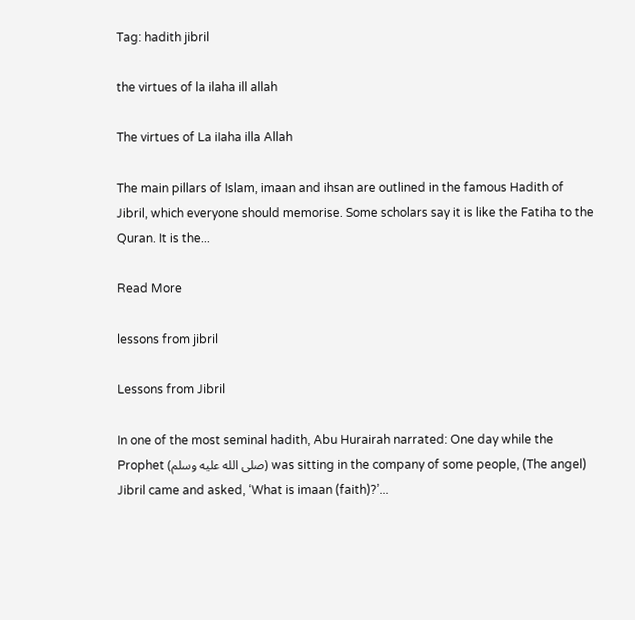Tag: hadith jibril

the virtues of la ilaha ill allah

The virtues of La iIaha illa Allah

The main pillars of Islam, imaan and ihsan are outlined in the famous Hadith of Jibril, which everyone should memorise. Some scholars say it is like the Fatiha to the Quran. It is the...

Read More

lessons from jibril

Lessons from Jibril

In one of the most seminal hadith, Abu Hurairah narrated: One day while the Prophet (صلى الله عليه وسلم) was sitting in the company of some people, (The angel) Jibril came and asked, ‘What is imaan (faith)?’...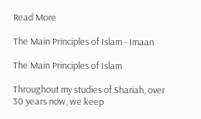Read More

The Main Principles of Islam - Imaan

The Main Principles of Islam

Throughout my studies of Shariah, over 30 years now, we keep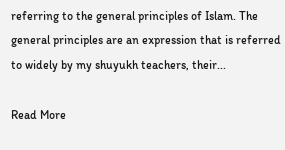referring to the general principles of Islam. The general principles are an expression that is referred to widely by my shuyukh teachers, their...

Read More